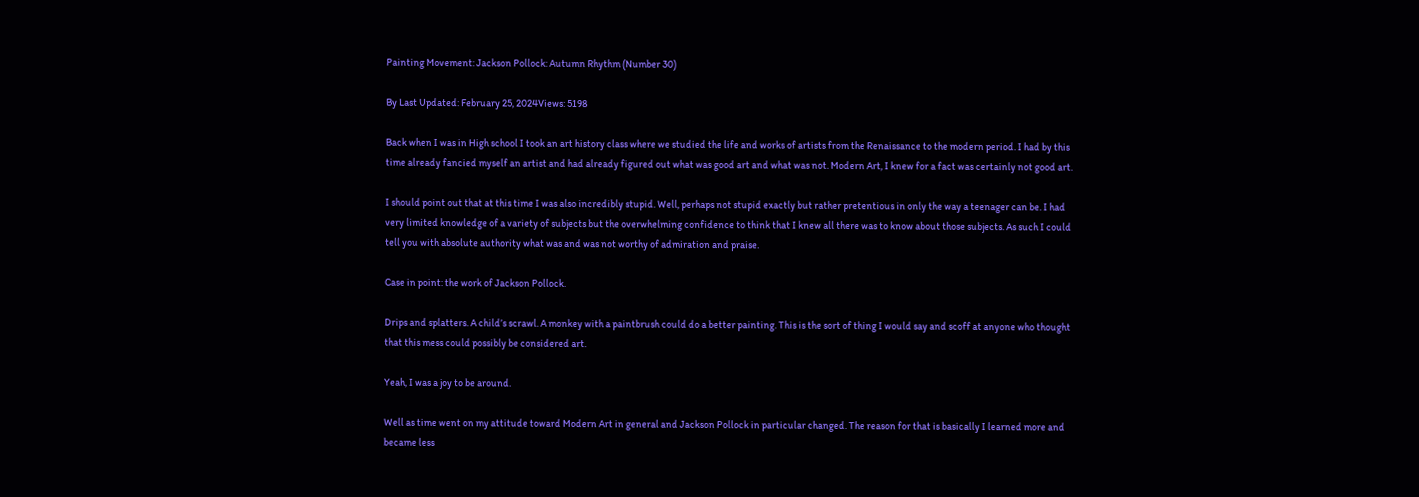Painting Movement: Jackson Pollock: Autumn Rhythm (Number 30)

By Last Updated: February 25, 2024Views: 5198

Back when I was in High school I took an art history class where we studied the life and works of artists from the Renaissance to the modern period. I had by this time already fancied myself an artist and had already figured out what was good art and what was not. Modern Art, I knew for a fact was certainly not good art.

I should point out that at this time I was also incredibly stupid. Well, perhaps not stupid exactly but rather pretentious in only the way a teenager can be. I had very limited knowledge of a variety of subjects but the overwhelming confidence to think that I knew all there was to know about those subjects. As such I could tell you with absolute authority what was and was not worthy of admiration and praise.

Case in point: the work of Jackson Pollock.

Drips and splatters. A child’s scrawl. A monkey with a paintbrush could do a better painting. This is the sort of thing I would say and scoff at anyone who thought that this mess could possibly be considered art.

Yeah, I was a joy to be around.

Well as time went on my attitude toward Modern Art in general and Jackson Pollock in particular changed. The reason for that is basically I learned more and became less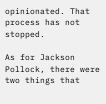opinionated. That process has not stopped.

As for Jackson Pollock, there were two things that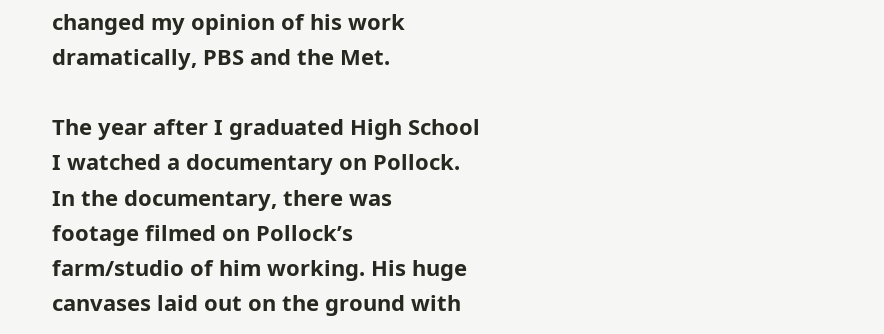changed my opinion of his work dramatically, PBS and the Met.

The year after I graduated High School I watched a documentary on Pollock. In the documentary, there was footage filmed on Pollock’s farm/studio of him working. His huge canvases laid out on the ground with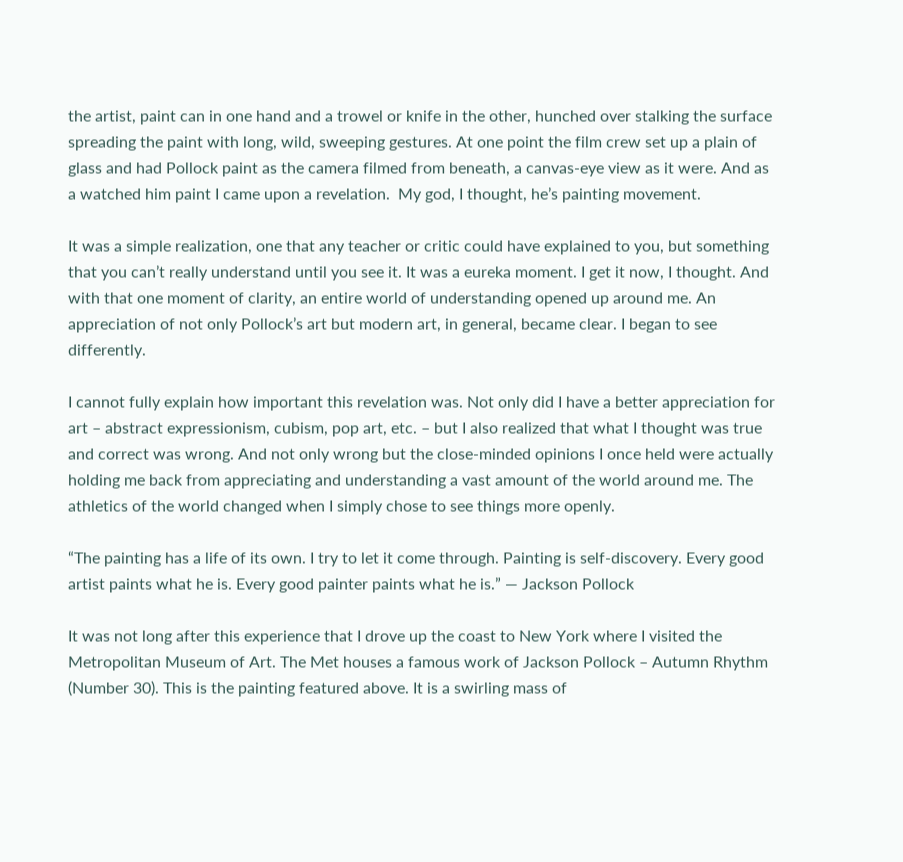the artist, paint can in one hand and a trowel or knife in the other, hunched over stalking the surface spreading the paint with long, wild, sweeping gestures. At one point the film crew set up a plain of glass and had Pollock paint as the camera filmed from beneath, a canvas-eye view as it were. And as a watched him paint I came upon a revelation.  My god, I thought, he’s painting movement.

It was a simple realization, one that any teacher or critic could have explained to you, but something that you can’t really understand until you see it. It was a eureka moment. I get it now, I thought. And with that one moment of clarity, an entire world of understanding opened up around me. An appreciation of not only Pollock’s art but modern art, in general, became clear. I began to see differently.

I cannot fully explain how important this revelation was. Not only did I have a better appreciation for art – abstract expressionism, cubism, pop art, etc. – but I also realized that what I thought was true and correct was wrong. And not only wrong but the close-minded opinions I once held were actually holding me back from appreciating and understanding a vast amount of the world around me. The athletics of the world changed when I simply chose to see things more openly.

“The painting has a life of its own. I try to let it come through. Painting is self-discovery. Every good artist paints what he is. Every good painter paints what he is.” ― Jackson Pollock

It was not long after this experience that I drove up the coast to New York where I visited the Metropolitan Museum of Art. The Met houses a famous work of Jackson Pollock – Autumn Rhythm (Number 30). This is the painting featured above. It is a swirling mass of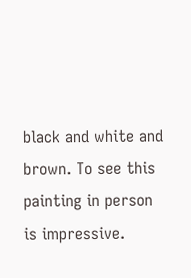black and white and brown. To see this painting in person is impressive.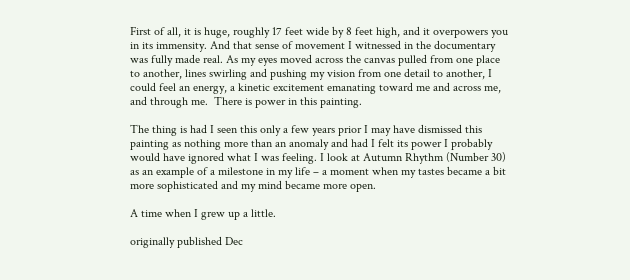First of all, it is huge, roughly 17 feet wide by 8 feet high, and it overpowers you in its immensity. And that sense of movement I witnessed in the documentary was fully made real. As my eyes moved across the canvas pulled from one place to another, lines swirling and pushing my vision from one detail to another, I could feel an energy, a kinetic excitement emanating toward me and across me, and through me.  There is power in this painting.

The thing is had I seen this only a few years prior I may have dismissed this painting as nothing more than an anomaly and had I felt its power I probably would have ignored what I was feeling. I look at Autumn Rhythm (Number 30) as an example of a milestone in my life – a moment when my tastes became a bit more sophisticated and my mind became more open.

A time when I grew up a little.

originally published Dec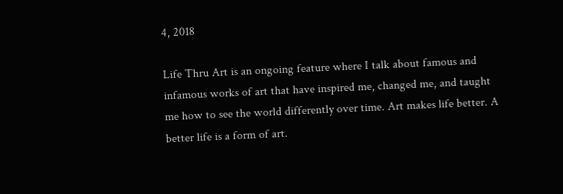4, 2018

Life Thru Art is an ongoing feature where I talk about famous and infamous works of art that have inspired me, changed me, and taught me how to see the world differently over time. Art makes life better. A better life is a form of art.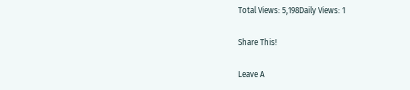Total Views: 5,198Daily Views: 1

Share This!

Leave A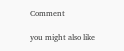Comment

you might also like